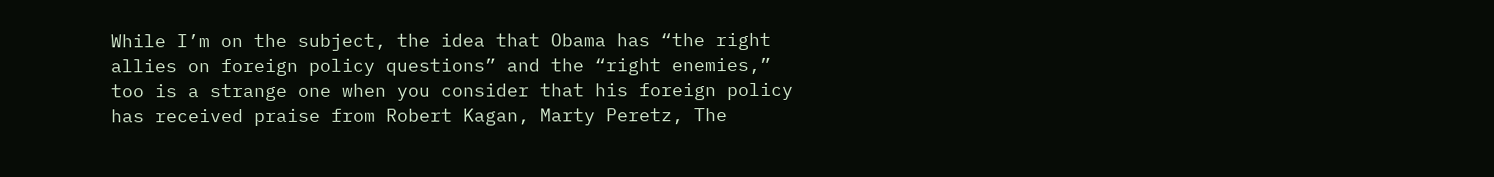While I’m on the subject, the idea that Obama has “the right allies on foreign policy questions” and the “right enemies,” too is a strange one when you consider that his foreign policy has received praise from Robert Kagan, Marty Peretz, The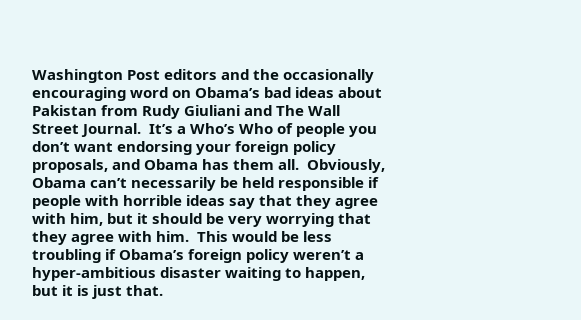Washington Post editors and the occasionally encouraging word on Obama’s bad ideas about Pakistan from Rudy Giuliani and The Wall Street Journal.  It’s a Who’s Who of people you don’t want endorsing your foreign policy proposals, and Obama has them all.  Obviously, Obama can’t necessarily be held responsible if people with horrible ideas say that they agree with him, but it should be very worrying that they agree with him.  This would be less troubling if Obama’s foreign policy weren’t a hyper-ambitious disaster waiting to happen, but it is just that.